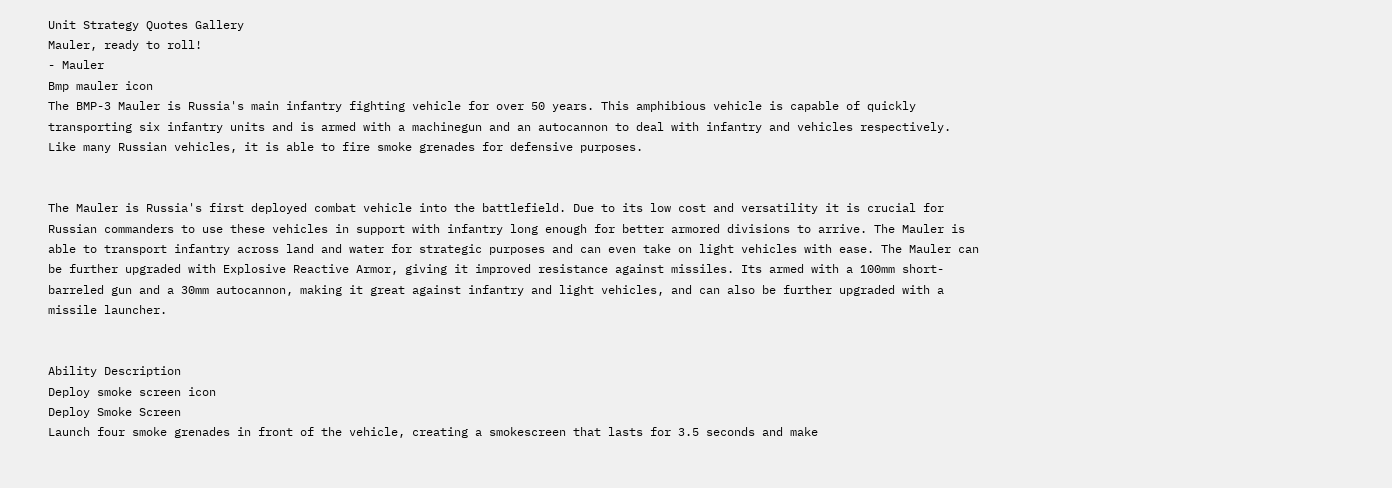Unit Strategy Quotes Gallery
Mauler, ready to roll!
- Mauler
Bmp mauler icon
The BMP-3 Mauler is Russia's main infantry fighting vehicle for over 50 years. This amphibious vehicle is capable of quickly transporting six infantry units and is armed with a machinegun and an autocannon to deal with infantry and vehicles respectively. Like many Russian vehicles, it is able to fire smoke grenades for defensive purposes.


The Mauler is Russia's first deployed combat vehicle into the battlefield. Due to its low cost and versatility it is crucial for Russian commanders to use these vehicles in support with infantry long enough for better armored divisions to arrive. The Mauler is able to transport infantry across land and water for strategic purposes and can even take on light vehicles with ease. The Mauler can be further upgraded with Explosive Reactive Armor, giving it improved resistance against missiles. Its armed with a 100mm short-barreled gun and a 30mm autocannon, making it great against infantry and light vehicles, and can also be further upgraded with a missile launcher.


Ability Description
Deploy smoke screen icon
Deploy Smoke Screen
Launch four smoke grenades in front of the vehicle, creating a smokescreen that lasts for 3.5 seconds and make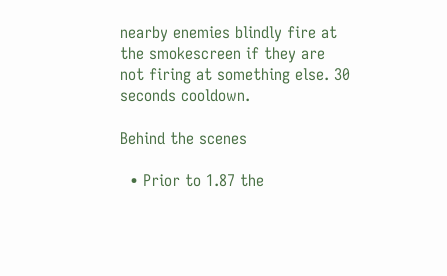nearby enemies blindly fire at the smokescreen if they are not firing at something else. 30 seconds cooldown.

Behind the scenes

  • Prior to 1.87 the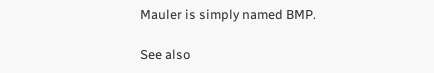Mauler is simply named BMP.

See also